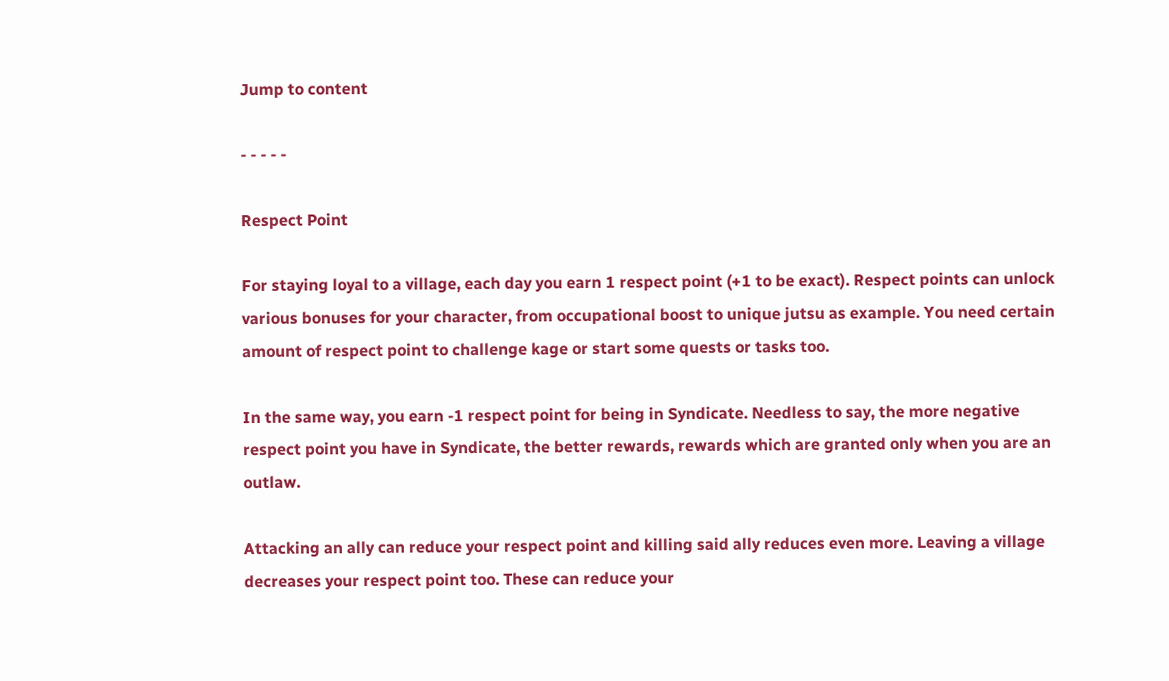Jump to content

- - - - -

Respect Point

For staying loyal to a village, each day you earn 1 respect point (+1 to be exact). Respect points can unlock various bonuses for your character, from occupational boost to unique jutsu as example. You need certain amount of respect point to challenge kage or start some quests or tasks too.

In the same way, you earn -1 respect point for being in Syndicate. Needless to say, the more negative respect point you have in Syndicate, the better rewards, rewards which are granted only when you are an outlaw.

Attacking an ally can reduce your respect point and killing said ally reduces even more. Leaving a village decreases your respect point too. These can reduce your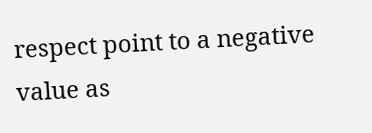respect point to a negative value as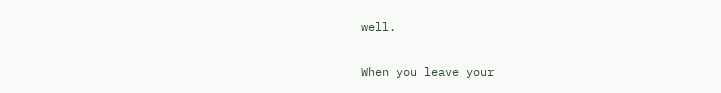well.

When you leave your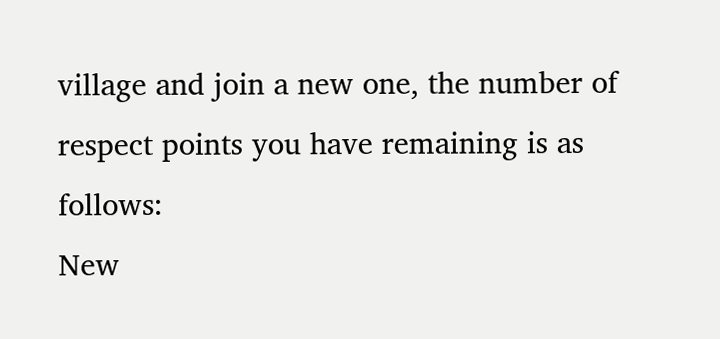village and join a new one, the number of respect points you have remaining is as follows:
New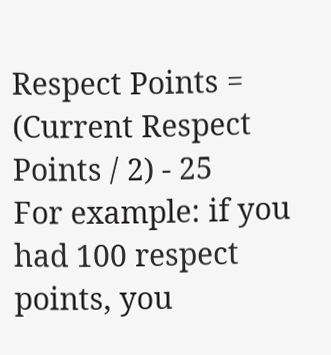Respect Points = (Current Respect Points / 2) - 25
For example: if you had 100 respect points, you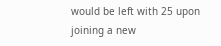would be left with 25 upon joining a new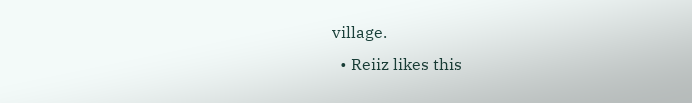village.
  • Reiiz likes this